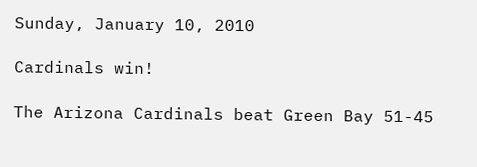Sunday, January 10, 2010

Cardinals win!

The Arizona Cardinals beat Green Bay 51-45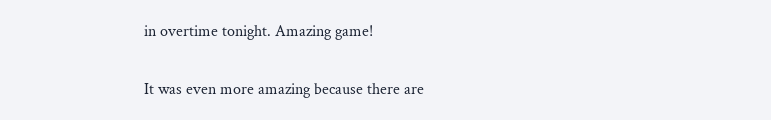in overtime tonight. Amazing game!

It was even more amazing because there are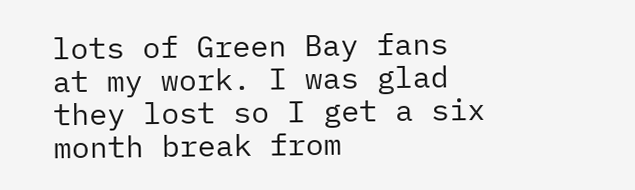lots of Green Bay fans at my work. I was glad they lost so I get a six month break from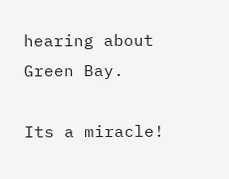hearing about Green Bay.

Its a miracle!